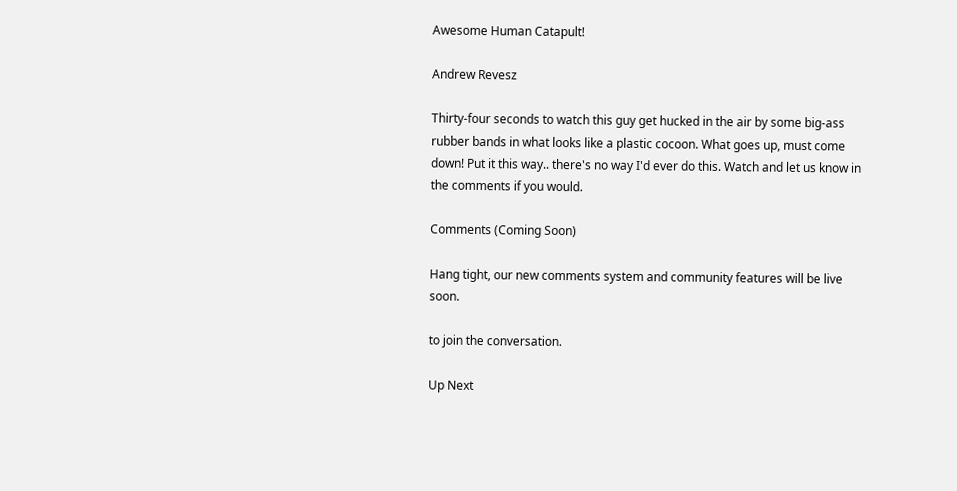Awesome Human Catapult!

Andrew Revesz

Thirty-four seconds to watch this guy get hucked in the air by some big-ass rubber bands in what looks like a plastic cocoon. What goes up, must come down! Put it this way.. there's no way I'd ever do this. Watch and let us know in the comments if you would.

Comments (Coming Soon)

Hang tight, our new comments system and community features will be live soon.

to join the conversation.

Up Next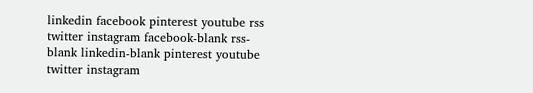linkedin facebook pinterest youtube rss twitter instagram facebook-blank rss-blank linkedin-blank pinterest youtube twitter instagram